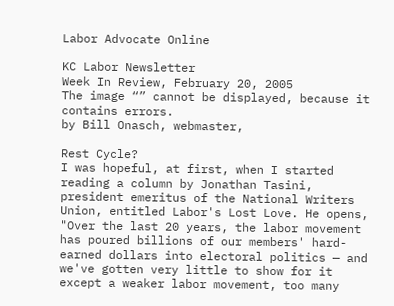Labor Advocate Online

KC Labor Newsletter
Week In Review, February 20, 2005
The image “” cannot be displayed, because it contains errors.
by Bill Onasch, webmaster,

Rest Cycle?
I was hopeful, at first, when I started reading a column by Jonathan Tasini, president emeritus of the National Writers Union, entitled Labor's Lost Love. He opens, "Over the last 20 years, the labor movement has poured billions of our members' hard-earned dollars into electoral politics — and we've gotten very little to show for it except a weaker labor movement, too many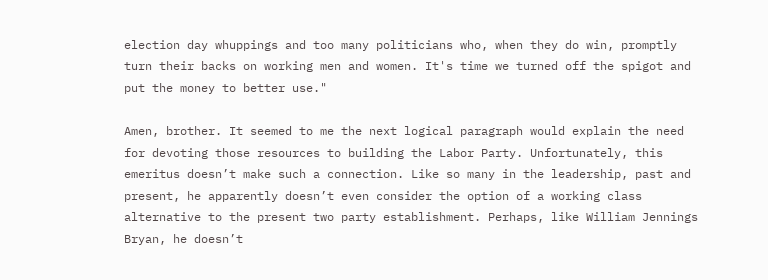election day whuppings and too many politicians who, when they do win, promptly turn their backs on working men and women. It's time we turned off the spigot and put the money to better use."

Amen, brother. It seemed to me the next logical paragraph would explain the need for devoting those resources to building the Labor Party. Unfortunately, this emeritus doesn’t make such a connection. Like so many in the leadership, past and present, he apparently doesn’t even consider the option of a working class alternative to the present two party establishment. Perhaps, like William Jennings Bryan, he doesn’t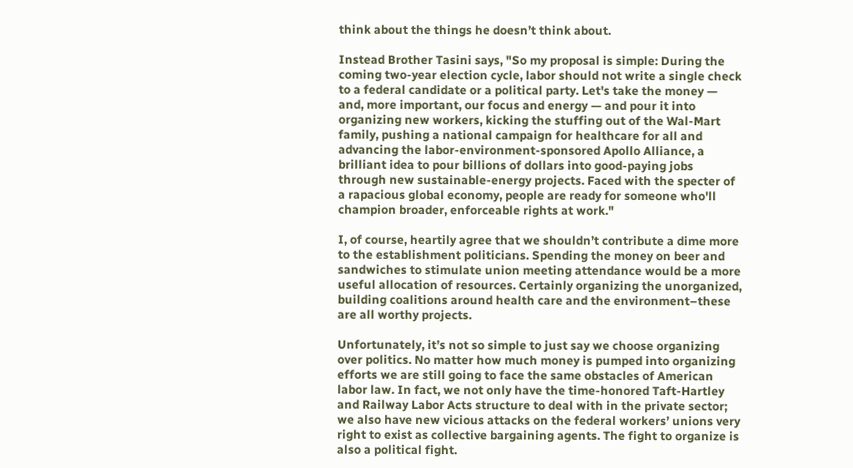think about the things he doesn’t think about.

Instead Brother Tasini says, "So my proposal is simple: During the coming two-year election cycle, labor should not write a single check to a federal candidate or a political party. Let's take the money — and, more important, our focus and energy — and pour it into organizing new workers, kicking the stuffing out of the Wal-Mart family, pushing a national campaign for healthcare for all and advancing the labor-environment-sponsored Apollo Alliance, a brilliant idea to pour billions of dollars into good-paying jobs through new sustainable-energy projects. Faced with the specter of a rapacious global economy, people are ready for someone who'll champion broader, enforceable rights at work."

I, of course, heartily agree that we shouldn’t contribute a dime more to the establishment politicians. Spending the money on beer and sandwiches to stimulate union meeting attendance would be a more useful allocation of resources. Certainly organizing the unorganized, building coalitions around health care and the environment–these are all worthy projects.

Unfortunately, it’s not so simple to just say we choose organizing over politics. No matter how much money is pumped into organizing efforts we are still going to face the same obstacles of American labor law. In fact, we not only have the time-honored Taft-Hartley and Railway Labor Acts structure to deal with in the private sector; we also have new vicious attacks on the federal workers’ unions very right to exist as collective bargaining agents. The fight to organize is also a political fight.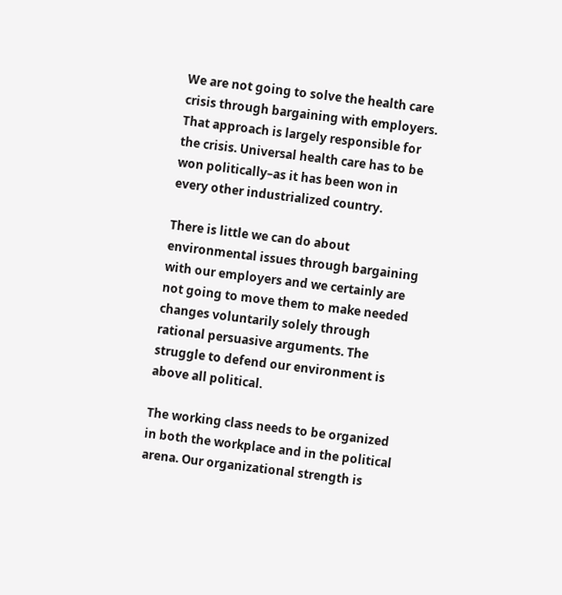We are not going to solve the health care crisis through bargaining with employers. That approach is largely responsible for the crisis. Universal health care has to be won politically–as it has been won in every other industrialized country.

There is little we can do about environmental issues through bargaining with our employers and we certainly are not going to move them to make needed changes voluntarily solely through rational persuasive arguments. The struggle to defend our environment is above all political.

The working class needs to be organized in both the workplace and in the political arena. Our organizational strength is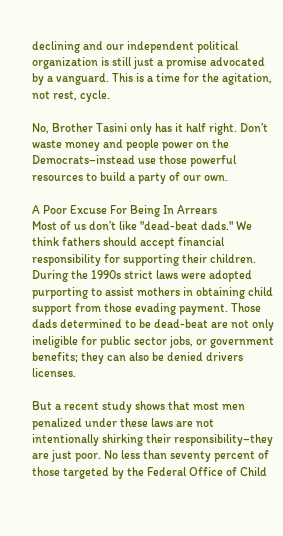declining and our independent political organization is still just a promise advocated by a vanguard. This is a time for the agitation, not rest, cycle.

No, Brother Tasini only has it half right. Don’t waste money and people power on the Democrats–instead use those powerful resources to build a party of our own.

A Poor Excuse For Being In Arrears
Most of us don’t like "dead-beat dads." We think fathers should accept financial responsibility for supporting their children. During the 1990s strict laws were adopted purporting to assist mothers in obtaining child support from those evading payment. Those dads determined to be dead-beat are not only ineligible for public sector jobs, or government benefits; they can also be denied drivers licenses.

But a recent study shows that most men penalized under these laws are not intentionally shirking their responsibility–they are just poor. No less than seventy percent of those targeted by the Federal Office of Child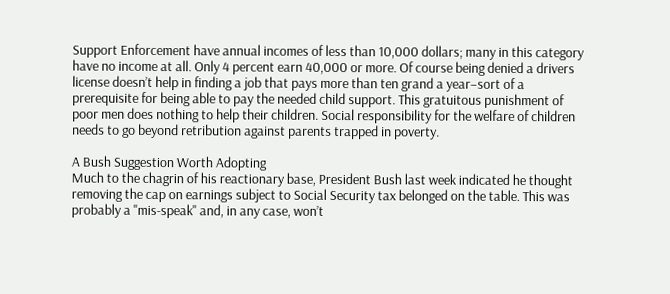Support Enforcement have annual incomes of less than 10,000 dollars; many in this category have no income at all. Only 4 percent earn 40,000 or more. Of course being denied a drivers license doesn’t help in finding a job that pays more than ten grand a year–sort of a prerequisite for being able to pay the needed child support. This gratuitous punishment of poor men does nothing to help their children. Social responsibility for the welfare of children needs to go beyond retribution against parents trapped in poverty.

A Bush Suggestion Worth Adopting
Much to the chagrin of his reactionary base, President Bush last week indicated he thought removing the cap on earnings subject to Social Security tax belonged on the table. This was probably a "mis-speak" and, in any case, won’t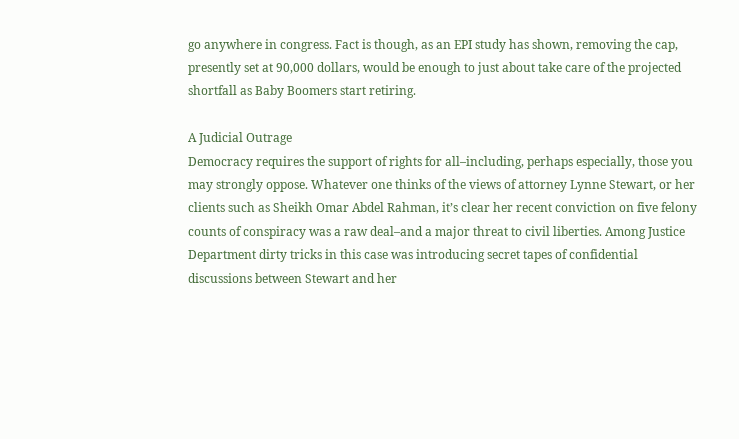go anywhere in congress. Fact is though, as an EPI study has shown, removing the cap, presently set at 90,000 dollars, would be enough to just about take care of the projected shortfall as Baby Boomers start retiring.

A Judicial Outrage
Democracy requires the support of rights for all–including, perhaps especially, those you may strongly oppose. Whatever one thinks of the views of attorney Lynne Stewart, or her clients such as Sheikh Omar Abdel Rahman, it’s clear her recent conviction on five felony counts of conspiracy was a raw deal–and a major threat to civil liberties. Among Justice Department dirty tricks in this case was introducing secret tapes of confidential discussions between Stewart and her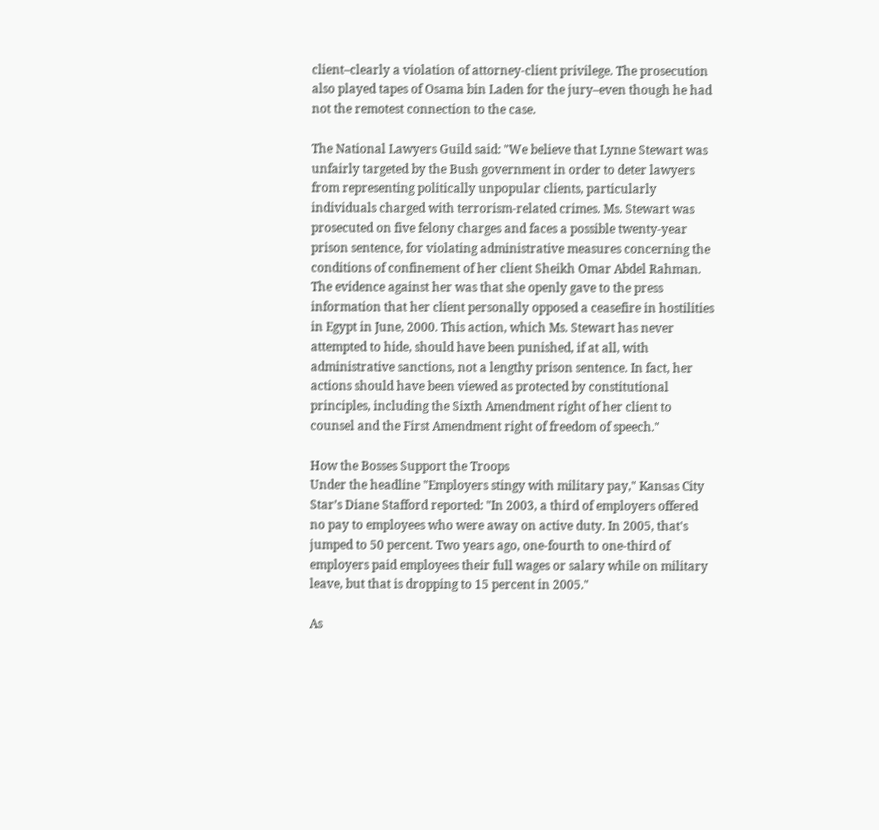client–clearly a violation of attorney-client privilege. The prosecution also played tapes of Osama bin Laden for the jury–even though he had not the remotest connection to the case.

The National Lawyers Guild said: "We believe that Lynne Stewart was unfairly targeted by the Bush government in order to deter lawyers from representing politically unpopular clients, particularly individuals charged with terrorism-related crimes. Ms. Stewart was prosecuted on five felony charges and faces a possible twenty-year prison sentence, for violating administrative measures concerning the conditions of confinement of her client Sheikh Omar Abdel Rahman. The evidence against her was that she openly gave to the press information that her client personally opposed a ceasefire in hostilities in Egypt in June, 2000. This action, which Ms. Stewart has never attempted to hide, should have been punished, if at all, with administrative sanctions, not a lengthy prison sentence. In fact, her actions should have been viewed as protected by constitutional principles, including the Sixth Amendment right of her client to counsel and the First Amendment right of freedom of speech."

How the Bosses Support the Troops
Under the headline "Employers stingy with military pay," Kansas City Star’s Diane Stafford reported: "In 2003, a third of employers offered no pay to employees who were away on active duty. In 2005, that's jumped to 50 percent. Two years ago, one-fourth to one-third of employers paid employees their full wages or salary while on military leave, but that is dropping to 15 percent in 2005."

As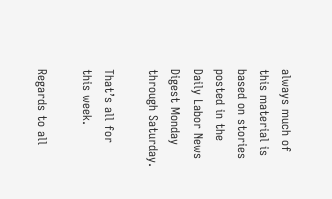always much of this material is based on stories posted in the Daily Labor News Digest Monday through Saturday.

That’s all for this week.

Regards to all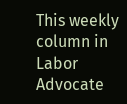This weekly column in Labor Advocate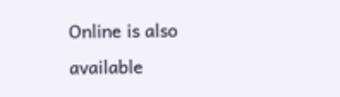Online is also available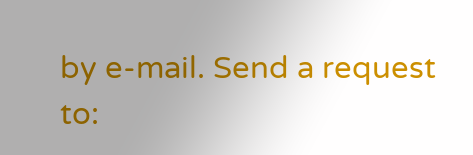by e-mail. Send a request to: